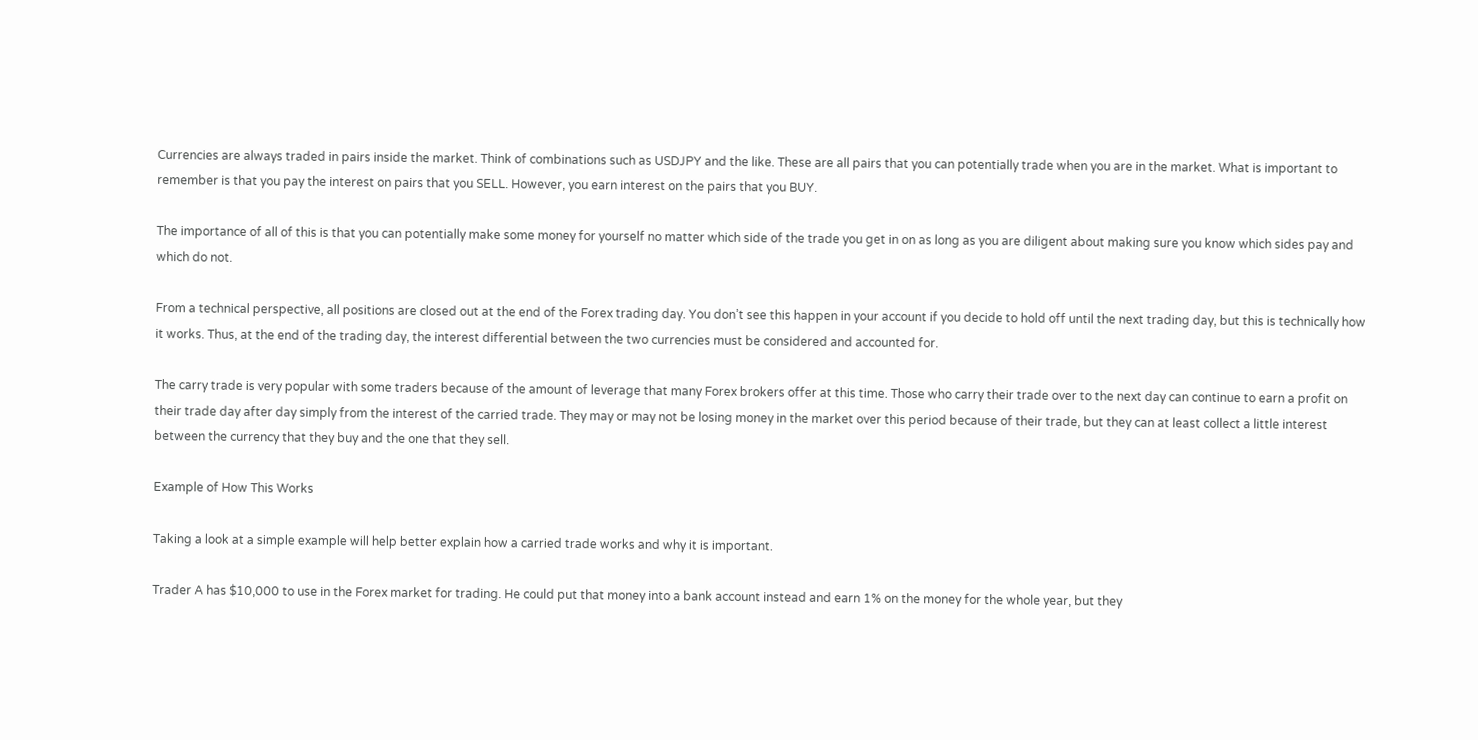Currencies are always traded in pairs inside the market. Think of combinations such as USDJPY and the like. These are all pairs that you can potentially trade when you are in the market. What is important to remember is that you pay the interest on pairs that you SELL. However, you earn interest on the pairs that you BUY.

The importance of all of this is that you can potentially make some money for yourself no matter which side of the trade you get in on as long as you are diligent about making sure you know which sides pay and which do not.

From a technical perspective, all positions are closed out at the end of the Forex trading day. You don’t see this happen in your account if you decide to hold off until the next trading day, but this is technically how it works. Thus, at the end of the trading day, the interest differential between the two currencies must be considered and accounted for.

The carry trade is very popular with some traders because of the amount of leverage that many Forex brokers offer at this time. Those who carry their trade over to the next day can continue to earn a profit on their trade day after day simply from the interest of the carried trade. They may or may not be losing money in the market over this period because of their trade, but they can at least collect a little interest between the currency that they buy and the one that they sell.

Example of How This Works

Taking a look at a simple example will help better explain how a carried trade works and why it is important.

Trader A has $10,000 to use in the Forex market for trading. He could put that money into a bank account instead and earn 1% on the money for the whole year, but they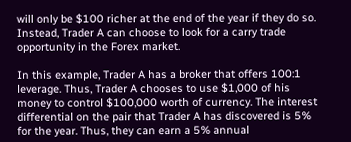will only be $100 richer at the end of the year if they do so. Instead, Trader A can choose to look for a carry trade opportunity in the Forex market.

In this example, Trader A has a broker that offers 100:1 leverage. Thus, Trader A chooses to use $1,000 of his money to control $100,000 worth of currency. The interest differential on the pair that Trader A has discovered is 5% for the year. Thus, they can earn a 5% annual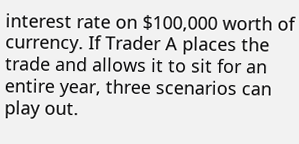interest rate on $100,000 worth of currency. If Trader A places the trade and allows it to sit for an entire year, three scenarios can play out.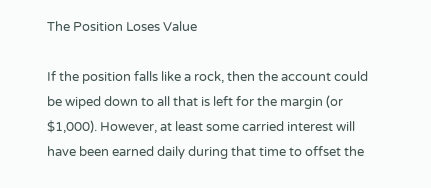The Position Loses Value

If the position falls like a rock, then the account could be wiped down to all that is left for the margin (or $1,000). However, at least some carried interest will have been earned daily during that time to offset the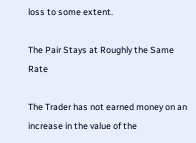loss to some extent.

The Pair Stays at Roughly the Same Rate

The Trader has not earned money on an increase in the value of the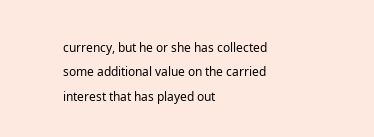currency, but he or she has collected some additional value on the carried interest that has played out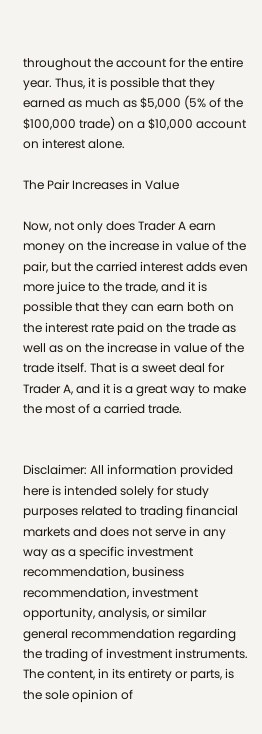throughout the account for the entire year. Thus, it is possible that they earned as much as $5,000 (5% of the $100,000 trade) on a $10,000 account on interest alone.

The Pair Increases in Value

Now, not only does Trader A earn money on the increase in value of the pair, but the carried interest adds even more juice to the trade, and it is possible that they can earn both on the interest rate paid on the trade as well as on the increase in value of the trade itself. That is a sweet deal for Trader A, and it is a great way to make the most of a carried trade.


Disclaimer: All information provided here is intended solely for study purposes related to trading financial markets and does not serve in any way as a specific investment recommendation, business recommendation, investment opportunity, analysis, or similar general recommendation regarding the trading of investment instruments. The content, in its entirety or parts, is the sole opinion of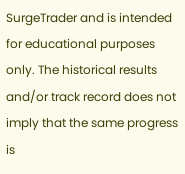SurgeTrader and is intended for educational purposes only. The historical results and/or track record does not imply that the same progress is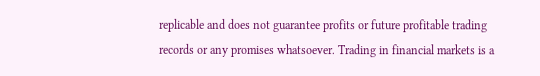replicable and does not guarantee profits or future profitable trading records or any promises whatsoever. Trading in financial markets is a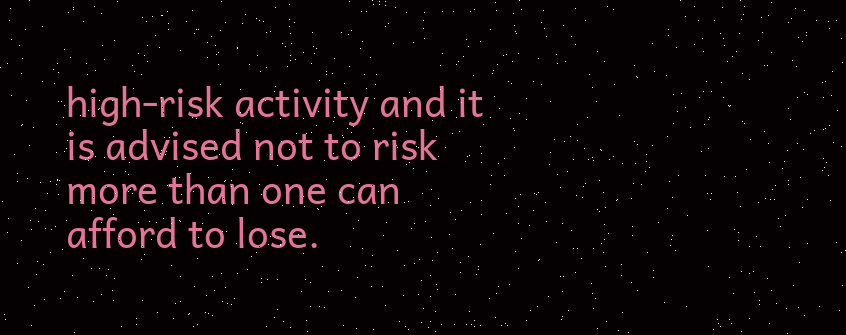high-risk activity and it is advised not to risk more than one can afford to lose.